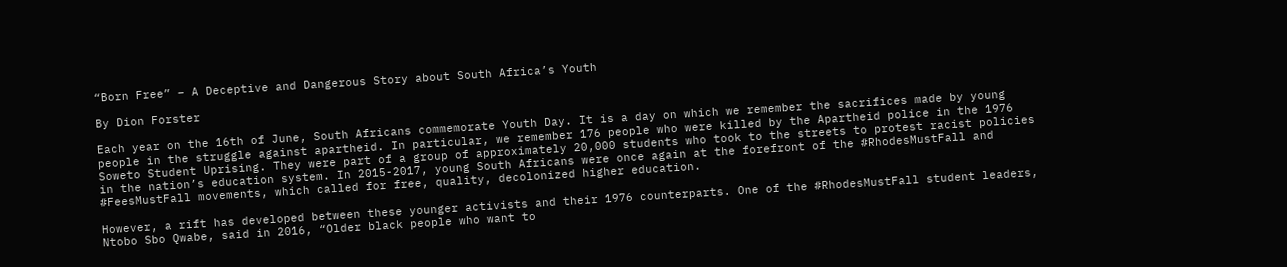“Born Free” – A Deceptive and Dangerous Story about South Africa’s Youth

By Dion Forster

Each year on the 16th of June, South Africans commemorate Youth Day. It is a day on which we remember the sacrifices made by young people in the struggle against apartheid. In particular, we remember 176 people who were killed by the Apartheid police in the 1976 Soweto Student Uprising. They were part of a group of approximately 20,000 students who took to the streets to protest racist policies in the nation’s education system. In 2015-2017, young South Africans were once again at the forefront of the #RhodesMustFall and #FeesMustFall movements, which called for free, quality, decolonized higher education.

However, a rift has developed between these younger activists and their 1976 counterparts. One of the #RhodesMustFall student leaders, Ntobo Sbo Qwabe, said in 2016, “Older black people who want to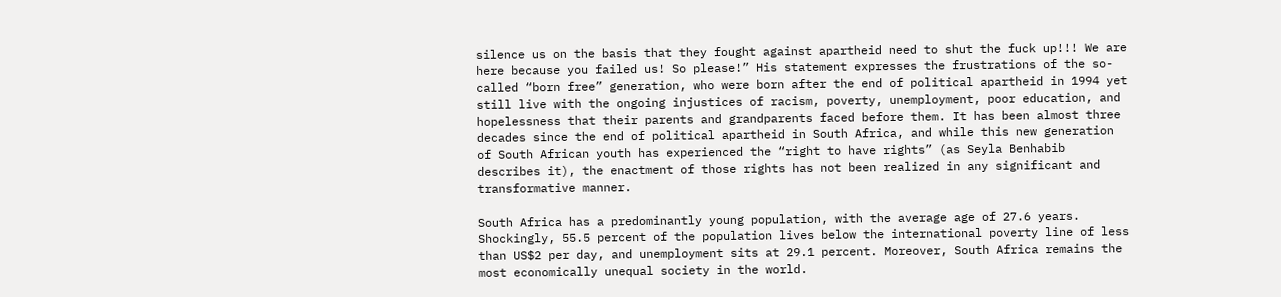silence us on the basis that they fought against apartheid need to shut the fuck up!!! We are here because you failed us! So please!” His statement expresses the frustrations of the so-called “born free” generation, who were born after the end of political apartheid in 1994 yet still live with the ongoing injustices of racism, poverty, unemployment, poor education, and hopelessness that their parents and grandparents faced before them. It has been almost three decades since the end of political apartheid in South Africa, and while this new generation of South African youth has experienced the “right to have rights” (as Seyla Benhabib describes it), the enactment of those rights has not been realized in any significant and transformative manner.

South Africa has a predominantly young population, with the average age of 27.6 years. Shockingly, 55.5 percent of the population lives below the international poverty line of less than US$2 per day, and unemployment sits at 29.1 percent. Moreover, South Africa remains the most economically unequal society in the world.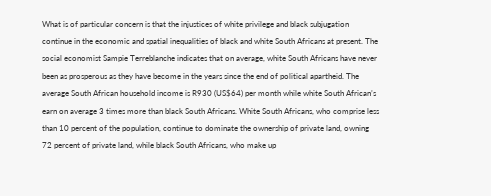What is of particular concern is that the injustices of white privilege and black subjugation continue in the economic and spatial inequalities of black and white South Africans at present. The social economist Sampie Terreblanche indicates that on average, white South Africans have never been as prosperous as they have become in the years since the end of political apartheid. The average South African household income is R930 (US$64) per month while white South African’s earn on average 3 times more than black South Africans. White South Africans, who comprise less than 10 percent of the population, continue to dominate the ownership of private land, owning 72 percent of private land, while black South Africans, who make up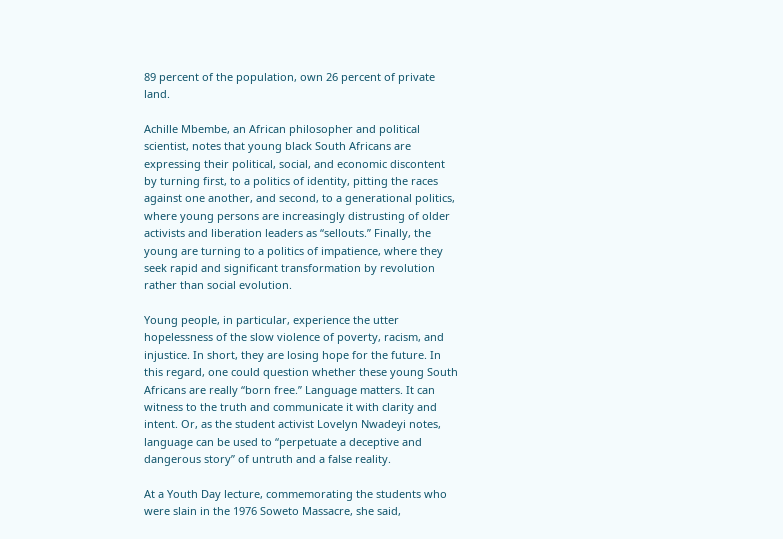89 percent of the population, own 26 percent of private land.

Achille Mbembe, an African philosopher and political scientist, notes that young black South Africans are expressing their political, social, and economic discontent by turning first, to a politics of identity, pitting the races against one another, and second, to a generational politics, where young persons are increasingly distrusting of older activists and liberation leaders as “sellouts.” Finally, the young are turning to a politics of impatience, where they seek rapid and significant transformation by revolution rather than social evolution.

Young people, in particular, experience the utter hopelessness of the slow violence of poverty, racism, and injustice. In short, they are losing hope for the future. In this regard, one could question whether these young South Africans are really “born free.” Language matters. It can witness to the truth and communicate it with clarity and intent. Or, as the student activist Lovelyn Nwadeyi notes, language can be used to “perpetuate a deceptive and dangerous story” of untruth and a false reality.

At a Youth Day lecture, commemorating the students who were slain in the 1976 Soweto Massacre, she said,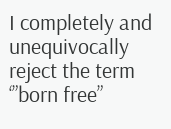I completely and unequivocally reject the term ‘”born free”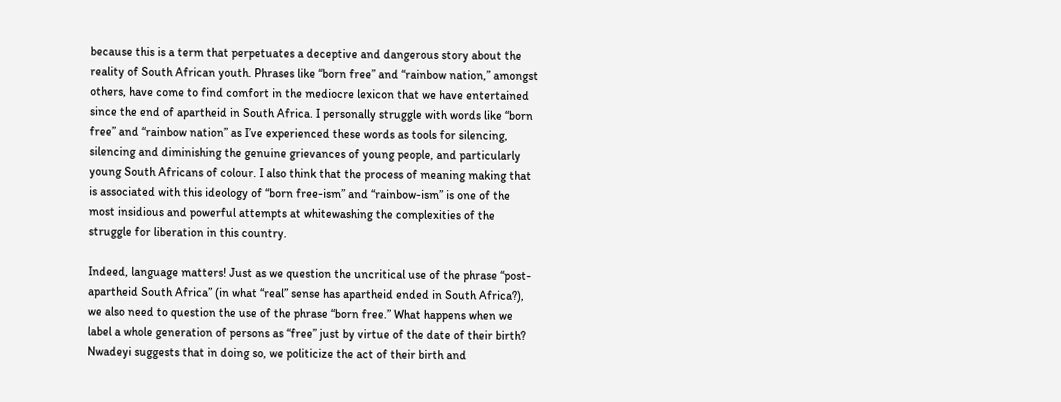because this is a term that perpetuates a deceptive and dangerous story about the reality of South African youth. Phrases like “born free” and “rainbow nation,” amongst others, have come to find comfort in the mediocre lexicon that we have entertained since the end of apartheid in South Africa. I personally struggle with words like “born free” and “rainbow nation” as I’ve experienced these words as tools for silencing, silencing and diminishing the genuine grievances of young people, and particularly young South Africans of colour. I also think that the process of meaning making that is associated with this ideology of “born free-ism” and “rainbow-ism” is one of the most insidious and powerful attempts at whitewashing the complexities of the struggle for liberation in this country.

Indeed, language matters! Just as we question the uncritical use of the phrase “post-apartheid South Africa” (in what “real” sense has apartheid ended in South Africa?), we also need to question the use of the phrase “born free.” What happens when we label a whole generation of persons as “free” just by virtue of the date of their birth? Nwadeyi suggests that in doing so, we politicize the act of their birth and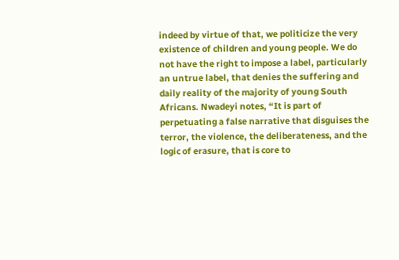indeed by virtue of that, we politicize the very existence of children and young people. We do not have the right to impose a label, particularly an untrue label, that denies the suffering and daily reality of the majority of young South Africans. Nwadeyi notes, “It is part of perpetuating a false narrative that disguises the terror, the violence, the deliberateness, and the logic of erasure, that is core to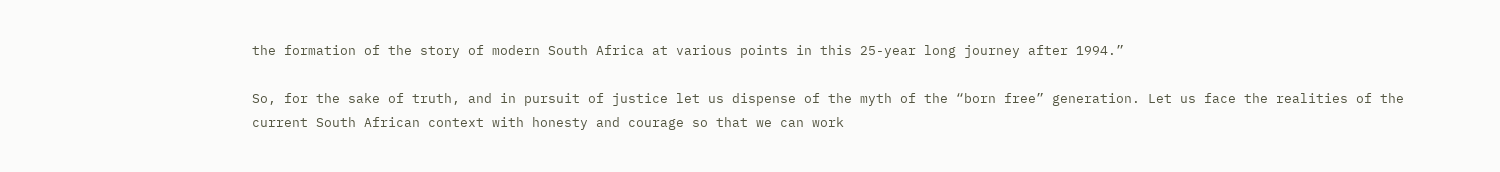the formation of the story of modern South Africa at various points in this 25-year long journey after 1994.”

So, for the sake of truth, and in pursuit of justice let us dispense of the myth of the “born free” generation. Let us face the realities of the current South African context with honesty and courage so that we can work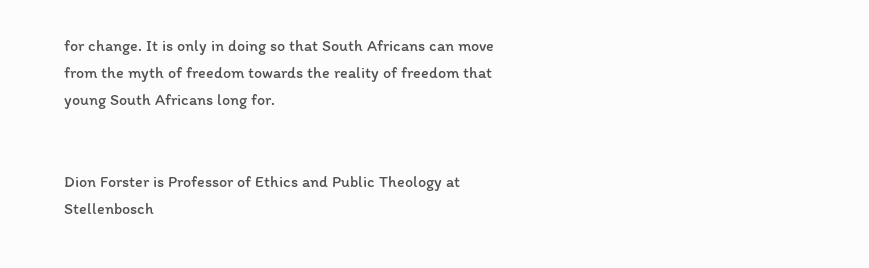for change. It is only in doing so that South Africans can move from the myth of freedom towards the reality of freedom that young South Africans long for.


Dion Forster is Professor of Ethics and Public Theology at Stellenbosch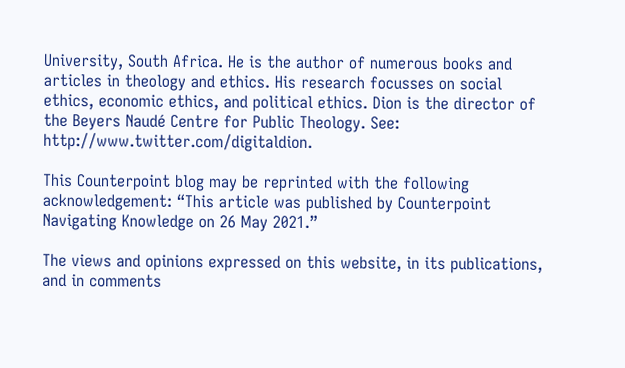University, South Africa. He is the author of numerous books and articles in theology and ethics. His research focusses on social ethics, economic ethics, and political ethics. Dion is the director of the Beyers Naudé Centre for Public Theology. See: http://www.twitter.com/digitaldion.

This Counterpoint blog may be reprinted with the following acknowledgement: “This article was published by Counterpoint Navigating Knowledge on 26 May 2021.”

The views and opinions expressed on this website, in its publications, and in comments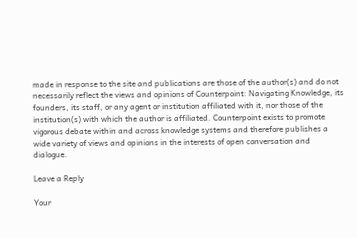made in response to the site and publications are those of the author(s) and do not necessarily reflect the views and opinions of Counterpoint: Navigating Knowledge, its founders, its staff, or any agent or institution affiliated with it, nor those of the institution(s) with which the author is affiliated. Counterpoint exists to promote vigorous debate within and across knowledge systems and therefore publishes a wide variety of views and opinions in the interests of open conversation and dialogue.

Leave a Reply

Your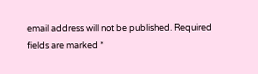email address will not be published. Required fields are marked *